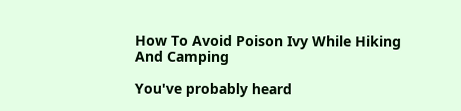How To Avoid Poison Ivy While Hiking And Camping

You've probably heard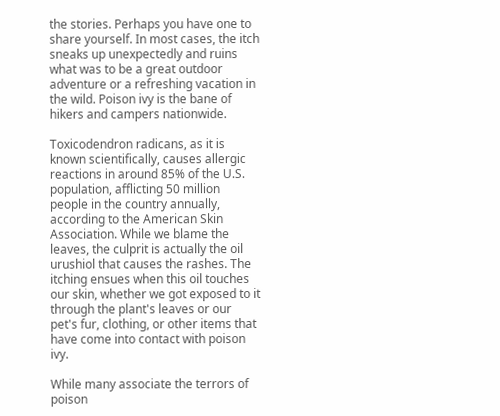the stories. Perhaps you have one to share yourself. In most cases, the itch sneaks up unexpectedly and ruins what was to be a great outdoor adventure or a refreshing vacation in the wild. Poison ivy is the bane of hikers and campers nationwide.

Toxicodendron radicans, as it is known scientifically, causes allergic reactions in around 85% of the U.S. population, afflicting 50 million people in the country annually, according to the American Skin Association. While we blame the leaves, the culprit is actually the oil urushiol that causes the rashes. The itching ensues when this oil touches our skin, whether we got exposed to it through the plant's leaves or our pet's fur, clothing, or other items that have come into contact with poison ivy.

While many associate the terrors of poison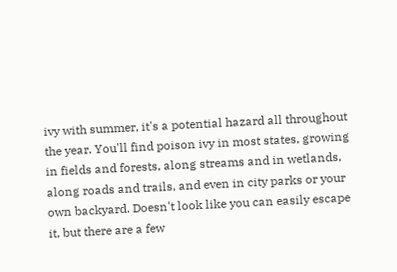ivy with summer, it's a potential hazard all throughout the year. You'll find poison ivy in most states, growing in fields and forests, along streams and in wetlands, along roads and trails, and even in city parks or your own backyard. Doesn't look like you can easily escape it, but there are a few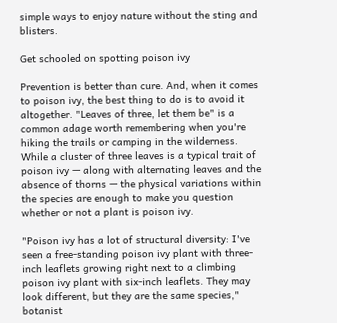simple ways to enjoy nature without the sting and blisters.

Get schooled on spotting poison ivy

Prevention is better than cure. And, when it comes to poison ivy, the best thing to do is to avoid it altogether. "Leaves of three, let them be" is a common adage worth remembering when you're hiking the trails or camping in the wilderness. While a cluster of three leaves is a typical trait of poison ivy — along with alternating leaves and the absence of thorns — the physical variations within the species are enough to make you question whether or not a plant is poison ivy.

"Poison ivy has a lot of structural diversity: I've seen a free-standing poison ivy plant with three-inch leaflets growing right next to a climbing poison ivy plant with six-inch leaflets. They may look different, but they are the same species," botanist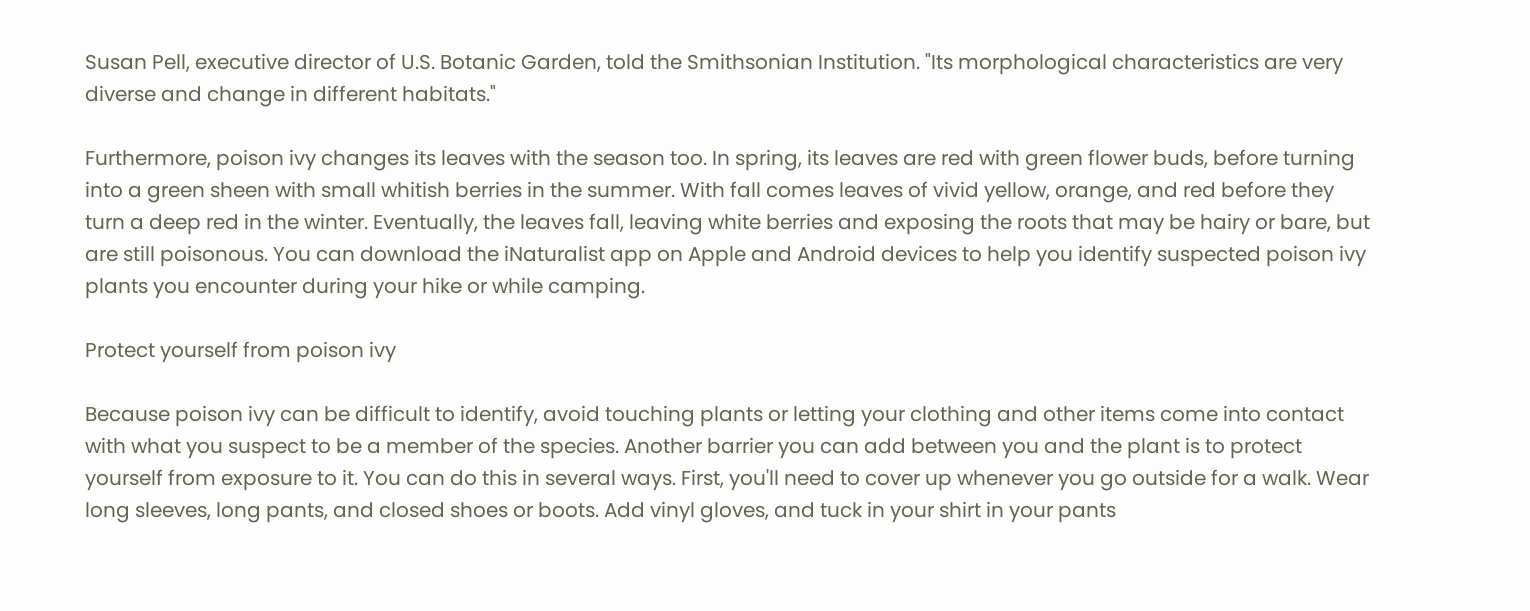Susan Pell, executive director of U.S. Botanic Garden, told the Smithsonian Institution. "Its morphological characteristics are very diverse and change in different habitats."

Furthermore, poison ivy changes its leaves with the season too. In spring, its leaves are red with green flower buds, before turning into a green sheen with small whitish berries in the summer. With fall comes leaves of vivid yellow, orange, and red before they turn a deep red in the winter. Eventually, the leaves fall, leaving white berries and exposing the roots that may be hairy or bare, but are still poisonous. You can download the iNaturalist app on Apple and Android devices to help you identify suspected poison ivy plants you encounter during your hike or while camping.

Protect yourself from poison ivy

Because poison ivy can be difficult to identify, avoid touching plants or letting your clothing and other items come into contact with what you suspect to be a member of the species. Another barrier you can add between you and the plant is to protect yourself from exposure to it. You can do this in several ways. First, you'll need to cover up whenever you go outside for a walk. Wear long sleeves, long pants, and closed shoes or boots. Add vinyl gloves, and tuck in your shirt in your pants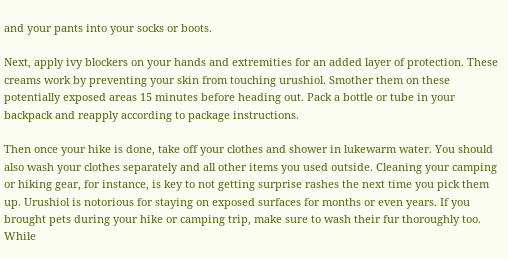and your pants into your socks or boots.

Next, apply ivy blockers on your hands and extremities for an added layer of protection. These creams work by preventing your skin from touching urushiol. Smother them on these potentially exposed areas 15 minutes before heading out. Pack a bottle or tube in your backpack and reapply according to package instructions.

Then once your hike is done, take off your clothes and shower in lukewarm water. You should also wash your clothes separately and all other items you used outside. Cleaning your camping or hiking gear, for instance, is key to not getting surprise rashes the next time you pick them up. Urushiol is notorious for staying on exposed surfaces for months or even years. If you brought pets during your hike or camping trip, make sure to wash their fur thoroughly too. While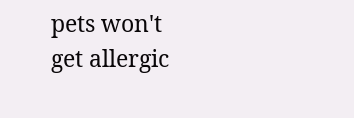pets won't get allergic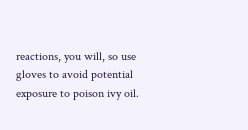reactions, you will, so use gloves to avoid potential exposure to poison ivy oil.